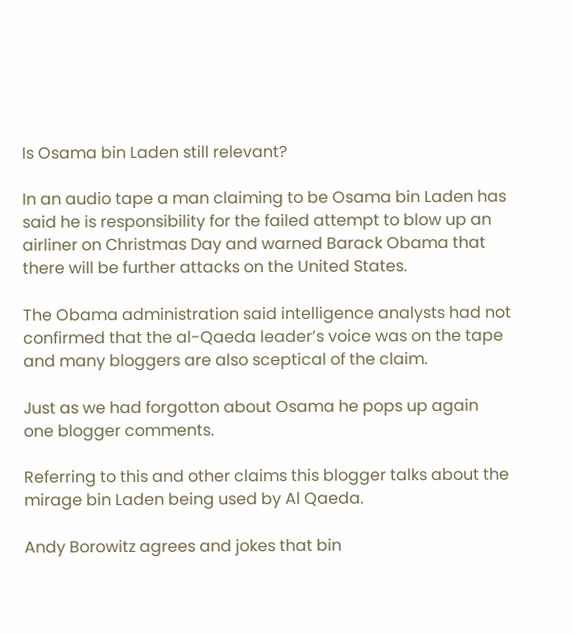Is Osama bin Laden still relevant?

In an audio tape a man claiming to be Osama bin Laden has said he is responsibility for the failed attempt to blow up an airliner on Christmas Day and warned Barack Obama that there will be further attacks on the United States.

The Obama administration said intelligence analysts had not confirmed that the al-Qaeda leader’s voice was on the tape and many bloggers are also sceptical of the claim.

Just as we had forgotton about Osama he pops up again one blogger comments.

Referring to this and other claims this blogger talks about the mirage bin Laden being used by Al Qaeda.

Andy Borowitz agrees and jokes that bin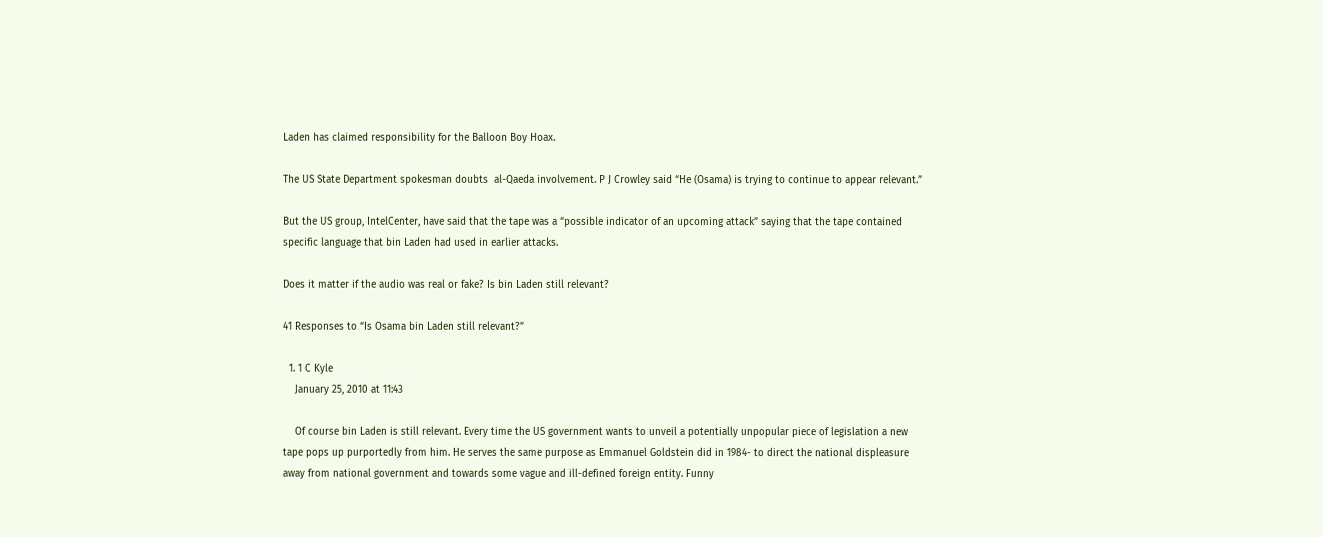Laden has claimed responsibility for the Balloon Boy Hoax.

The US State Department spokesman doubts  al-Qaeda involvement. P J Crowley said “He (Osama) is trying to continue to appear relevant.”

But the US group, IntelCenter, have said that the tape was a “possible indicator of an upcoming attack” saying that the tape contained specific language that bin Laden had used in earlier attacks.

Does it matter if the audio was real or fake? Is bin Laden still relevant?

41 Responses to “Is Osama bin Laden still relevant?”

  1. 1 C Kyle
    January 25, 2010 at 11:43

    Of course bin Laden is still relevant. Every time the US government wants to unveil a potentially unpopular piece of legislation a new tape pops up purportedly from him. He serves the same purpose as Emmanuel Goldstein did in 1984- to direct the national displeasure away from national government and towards some vague and ill-defined foreign entity. Funny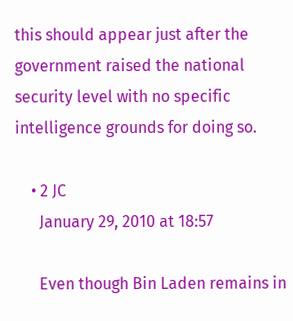this should appear just after the government raised the national security level with no specific intelligence grounds for doing so.

    • 2 JC
      January 29, 2010 at 18:57

      Even though Bin Laden remains in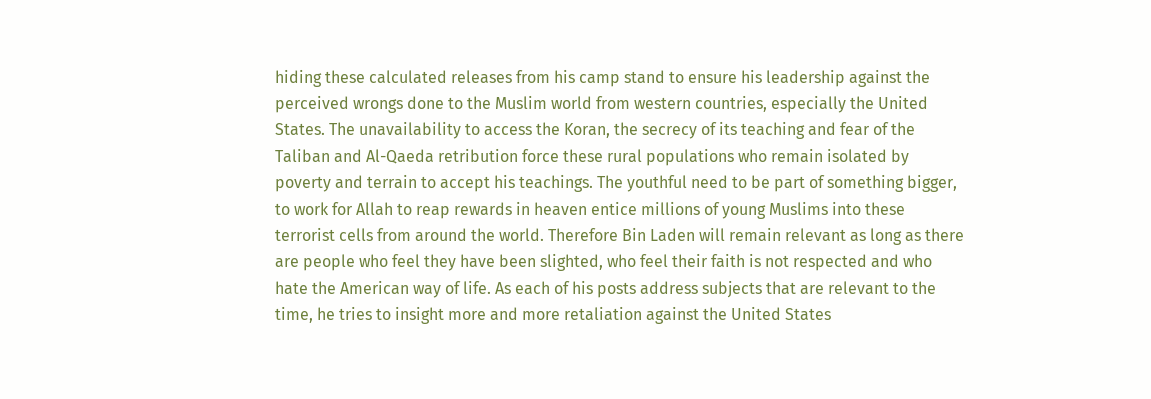hiding these calculated releases from his camp stand to ensure his leadership against the perceived wrongs done to the Muslim world from western countries, especially the United States. The unavailability to access the Koran, the secrecy of its teaching and fear of the Taliban and Al-Qaeda retribution force these rural populations who remain isolated by poverty and terrain to accept his teachings. The youthful need to be part of something bigger, to work for Allah to reap rewards in heaven entice millions of young Muslims into these terrorist cells from around the world. Therefore Bin Laden will remain relevant as long as there are people who feel they have been slighted, who feel their faith is not respected and who hate the American way of life. As each of his posts address subjects that are relevant to the time, he tries to insight more and more retaliation against the United States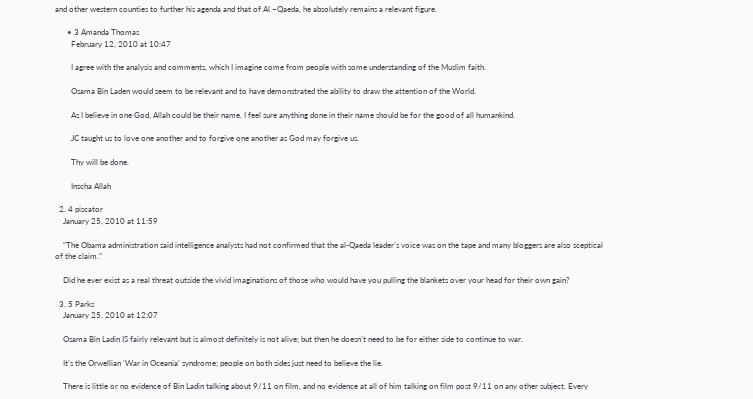and other western counties to further his agenda and that of Al –Qaeda, he absolutely remains a relevant figure.

      • 3 Amanda Thomas
        February 12, 2010 at 10:47

        I agree with the analysis and comments, which I imagine come from people with some understanding of the Muslim faith.

        Osama Bin Laden would seem to be relevant and to have demonstrated the ability to draw the attention of the World.

        As I believe in one God, Allah could be their name, I feel sure anything done in their name should be for the good of all humankind.

        JC taught us to love one another and to forgive one another as God may forgive us.

        Thy will be done.

        Inscha Allah

  2. 4 piscator
    January 25, 2010 at 11:59

    “The Obama administration said intelligence analysts had not confirmed that the al-Qaeda leader’s voice was on the tape and many bloggers are also sceptical of the claim.”

    Did he ever exist as a real threat outside the vivid imaginations of those who would have you pulling the blankets over your head for their own gain?

  3. 5 Parks
    January 25, 2010 at 12:07

    Osama Bin Ladin IS fairly relevant but is almost definitely is not alive; but then he doesn’t need to be for either side to continue to war.

    It’s the Orwellian ‘War in Oceania’ syndrome; people on both sides just need to believe the lie.

    There is little or no evidence of Bin Ladin talking about 9/11 on film, and no evidence at all of him talking on film post 9/11 on any other subject. Every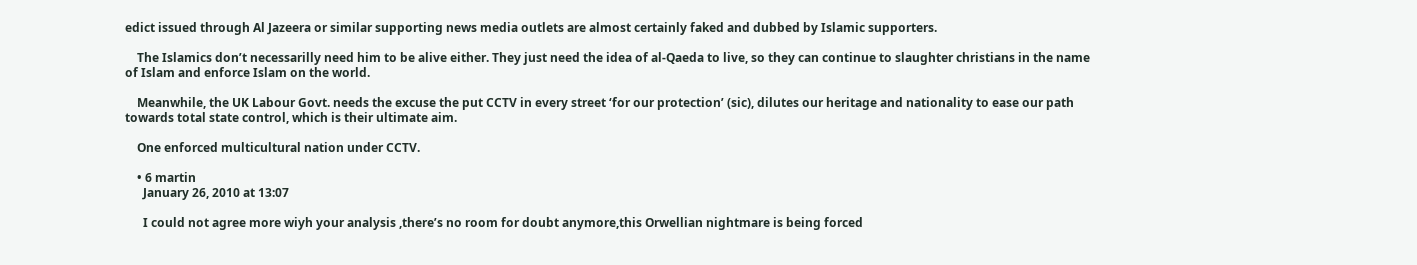edict issued through Al Jazeera or similar supporting news media outlets are almost certainly faked and dubbed by Islamic supporters.

    The Islamics don’t necessarilly need him to be alive either. They just need the idea of al-Qaeda to live, so they can continue to slaughter christians in the name of Islam and enforce Islam on the world.

    Meanwhile, the UK Labour Govt. needs the excuse the put CCTV in every street ‘for our protection’ (sic), dilutes our heritage and nationality to ease our path towards total state control, which is their ultimate aim.

    One enforced multicultural nation under CCTV.

    • 6 martin
      January 26, 2010 at 13:07

      I could not agree more wiyh your analysis ,there’s no room for doubt anymore,this Orwellian nightmare is being forced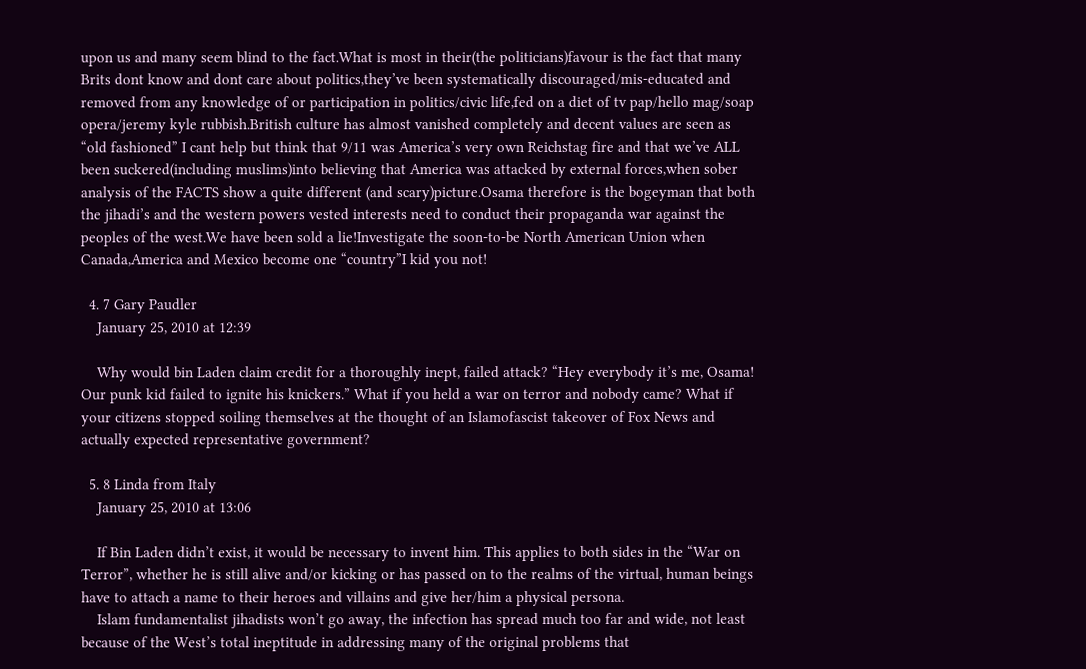upon us and many seem blind to the fact.What is most in their(the politicians)favour is the fact that many Brits dont know and dont care about politics,they’ve been systematically discouraged/mis-educated and removed from any knowledge of or participation in politics/civic life,fed on a diet of tv pap/hello mag/soap opera/jeremy kyle rubbish.British culture has almost vanished completely and decent values are seen as “old fashioned” I cant help but think that 9/11 was America’s very own Reichstag fire and that we’ve ALL been suckered(including muslims)into believing that America was attacked by external forces,when sober analysis of the FACTS show a quite different (and scary)picture.Osama therefore is the bogeyman that both the jihadi’s and the western powers vested interests need to conduct their propaganda war against the peoples of the west.We have been sold a lie!Investigate the soon-to-be North American Union when Canada,America and Mexico become one “country”I kid you not!

  4. 7 Gary Paudler
    January 25, 2010 at 12:39

    Why would bin Laden claim credit for a thoroughly inept, failed attack? “Hey everybody it’s me, Osama! Our punk kid failed to ignite his knickers.” What if you held a war on terror and nobody came? What if your citizens stopped soiling themselves at the thought of an Islamofascist takeover of Fox News and actually expected representative government?

  5. 8 Linda from Italy
    January 25, 2010 at 13:06

    If Bin Laden didn’t exist, it would be necessary to invent him. This applies to both sides in the “War on Terror”, whether he is still alive and/or kicking or has passed on to the realms of the virtual, human beings have to attach a name to their heroes and villains and give her/him a physical persona.
    Islam fundamentalist jihadists won’t go away, the infection has spread much too far and wide, not least because of the West’s total ineptitude in addressing many of the original problems that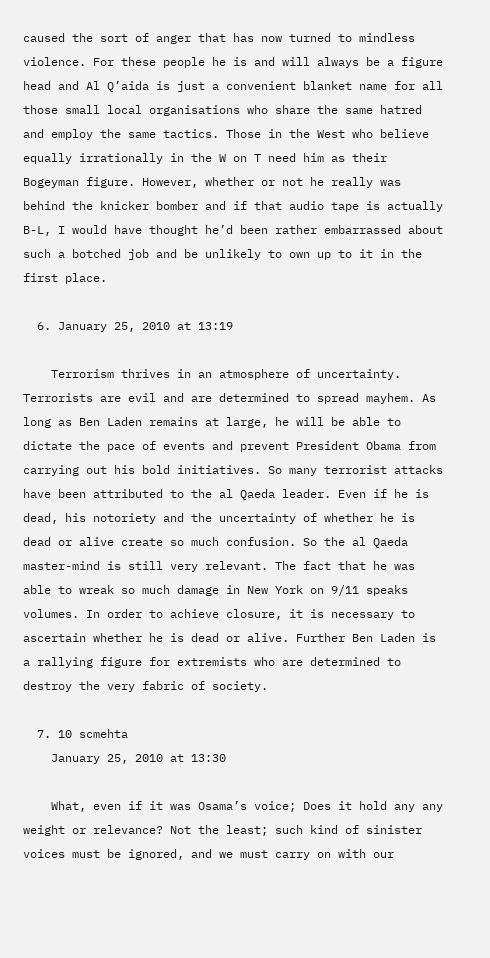caused the sort of anger that has now turned to mindless violence. For these people he is and will always be a figure head and Al Q’aida is just a convenient blanket name for all those small local organisations who share the same hatred and employ the same tactics. Those in the West who believe equally irrationally in the W on T need him as their Bogeyman figure. However, whether or not he really was behind the knicker bomber and if that audio tape is actually B-L, I would have thought he’d been rather embarrassed about such a botched job and be unlikely to own up to it in the first place.

  6. January 25, 2010 at 13:19

    Terrorism thrives in an atmosphere of uncertainty. Terrorists are evil and are determined to spread mayhem. As long as Ben Laden remains at large, he will be able to dictate the pace of events and prevent President Obama from carrying out his bold initiatives. So many terrorist attacks have been attributed to the al Qaeda leader. Even if he is dead, his notoriety and the uncertainty of whether he is dead or alive create so much confusion. So the al Qaeda master-mind is still very relevant. The fact that he was able to wreak so much damage in New York on 9/11 speaks volumes. In order to achieve closure, it is necessary to ascertain whether he is dead or alive. Further Ben Laden is a rallying figure for extremists who are determined to destroy the very fabric of society.

  7. 10 scmehta
    January 25, 2010 at 13:30

    What, even if it was Osama’s voice; Does it hold any any weight or relevance? Not the least; such kind of sinister voices must be ignored, and we must carry on with our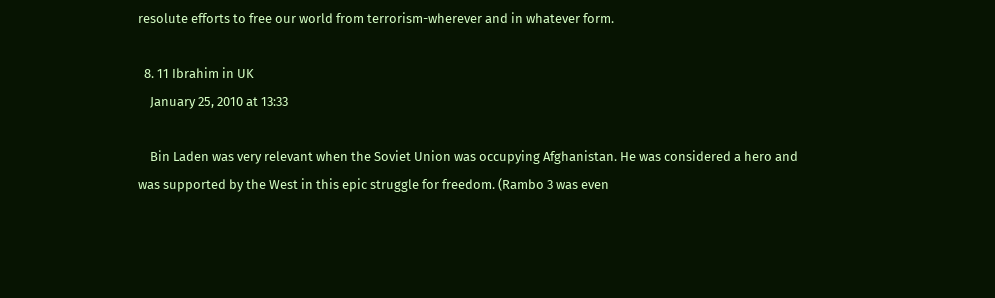resolute efforts to free our world from terrorism-wherever and in whatever form.

  8. 11 Ibrahim in UK
    January 25, 2010 at 13:33

    Bin Laden was very relevant when the Soviet Union was occupying Afghanistan. He was considered a hero and was supported by the West in this epic struggle for freedom. (Rambo 3 was even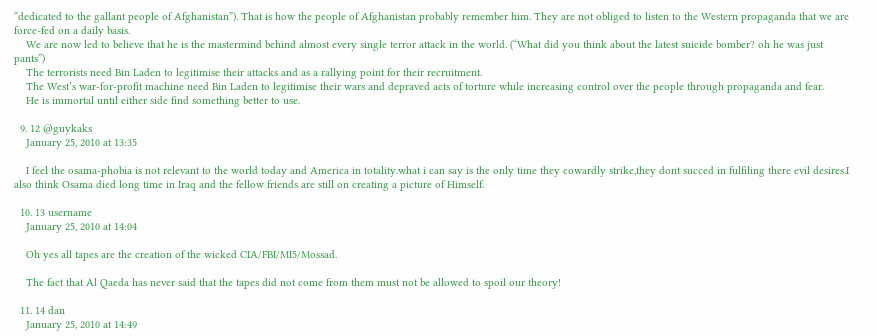“dedicated to the gallant people of Afghanistan”). That is how the people of Afghanistan probably remember him. They are not obliged to listen to the Western propaganda that we are force-fed on a daily basis.
    We are now led to believe that he is the mastermind behind almost every single terror attack in the world. (“What did you think about the latest suicide bomber? oh he was just pants”)
    The terrorists need Bin Laden to legitimise their attacks and as a rallying point for their recruitment.
    The West’s war-for-profit machine need Bin Laden to legitimise their wars and depraved acts of torture while increasing control over the people through propaganda and fear.
    He is immortal until either side find something better to use.

  9. 12 @guykaks
    January 25, 2010 at 13:35

    I feel the osama-phobia is not relevant to the world today and America in totality.what i can say is the only time they cowardly strike,they dont succed in fulfiling there evil desires.I also think Osama died long time in Iraq and the fellow friends are still on creating a picture of Himself.

  10. 13 username
    January 25, 2010 at 14:04

    Oh yes all tapes are the creation of the wicked CIA/FBI/MI5/Mossad.

    The fact that Al Qaeda has never said that the tapes did not come from them must not be allowed to spoil our theory!

  11. 14 dan
    January 25, 2010 at 14:49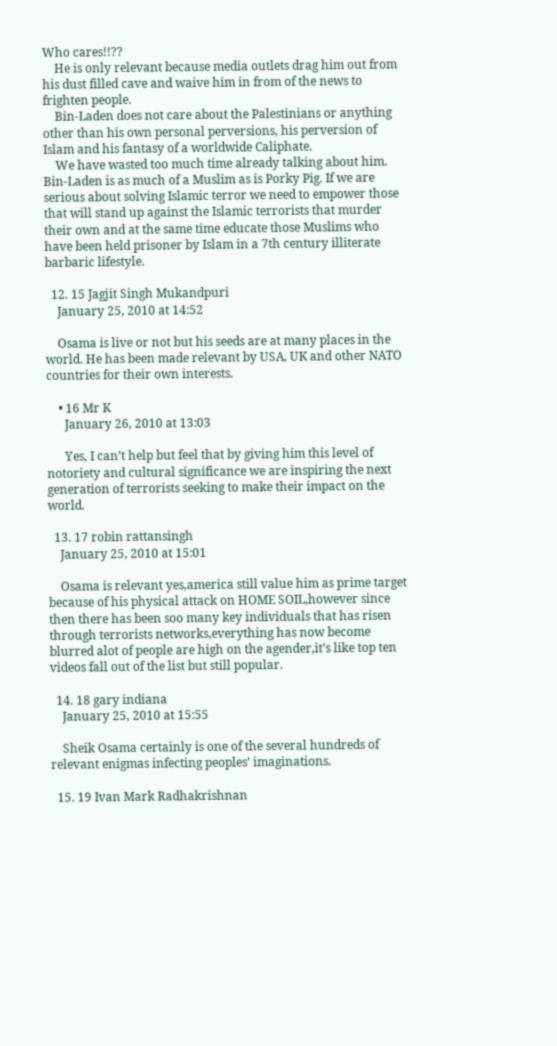Who cares!!??
    He is only relevant because media outlets drag him out from his dust filled cave and waive him in from of the news to frighten people.
    Bin-Laden does not care about the Palestinians or anything other than his own personal perversions, his perversion of Islam and his fantasy of a worldwide Caliphate.
    We have wasted too much time already talking about him. Bin-Laden is as much of a Muslim as is Porky Pig. If we are serious about solving Islamic terror we need to empower those that will stand up against the Islamic terrorists that murder their own and at the same time educate those Muslims who have been held prisoner by Islam in a 7th century illiterate barbaric lifestyle.

  12. 15 Jagjit Singh Mukandpuri
    January 25, 2010 at 14:52

    Osama is live or not but his seeds are at many places in the world. He has been made relevant by USA, UK and other NATO countries for their own interests.

    • 16 Mr K
      January 26, 2010 at 13:03

      Yes, I can’t help but feel that by giving him this level of notoriety and cultural significance we are inspiring the next generation of terrorists seeking to make their impact on the world.

  13. 17 robin rattansingh
    January 25, 2010 at 15:01

    Osama is relevant yes,america still value him as prime target because of his physical attack on HOME SOIL,however since then there has been soo many key individuals that has risen through terrorists networks,everything has now become blurred alot of people are high on the agender,it’s like top ten videos fall out of the list but still popular.

  14. 18 gary indiana
    January 25, 2010 at 15:55

    Sheik Osama certainly is one of the several hundreds of relevant enigmas infecting peoples’ imaginations.

  15. 19 Ivan Mark Radhakrishnan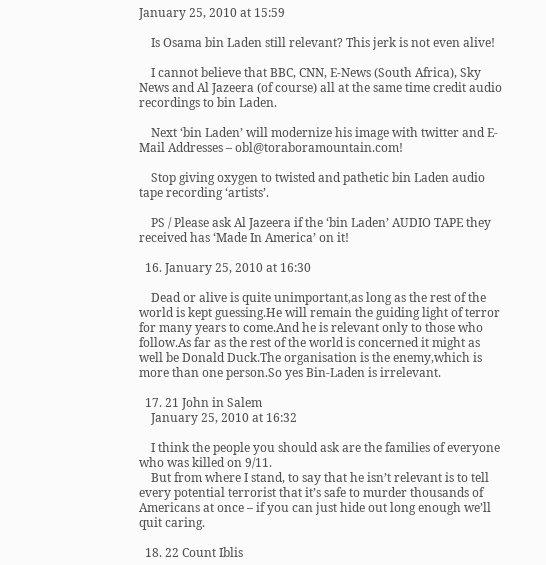January 25, 2010 at 15:59

    Is Osama bin Laden still relevant? This jerk is not even alive!

    I cannot believe that BBC, CNN, E-News (South Africa), Sky News and Al Jazeera (of course) all at the same time credit audio recordings to bin Laden.

    Next ‘bin Laden’ will modernize his image with twitter and E-Mail Addresses – obl@toraboramountain.com!

    Stop giving oxygen to twisted and pathetic bin Laden audio tape recording ‘artists’.

    PS / Please ask Al Jazeera if the ‘bin Laden’ AUDIO TAPE they received has ‘Made In America’ on it!

  16. January 25, 2010 at 16:30

    Dead or alive is quite unimportant,as long as the rest of the world is kept guessing.He will remain the guiding light of terror for many years to come.And he is relevant only to those who follow.As far as the rest of the world is concerned it might as well be Donald Duck.The organisation is the enemy,which is more than one person.So yes Bin-Laden is irrelevant.

  17. 21 John in Salem
    January 25, 2010 at 16:32

    I think the people you should ask are the families of everyone who was killed on 9/11.
    But from where I stand, to say that he isn’t relevant is to tell every potential terrorist that it’s safe to murder thousands of Americans at once – if you can just hide out long enough we’ll quit caring.

  18. 22 Count Iblis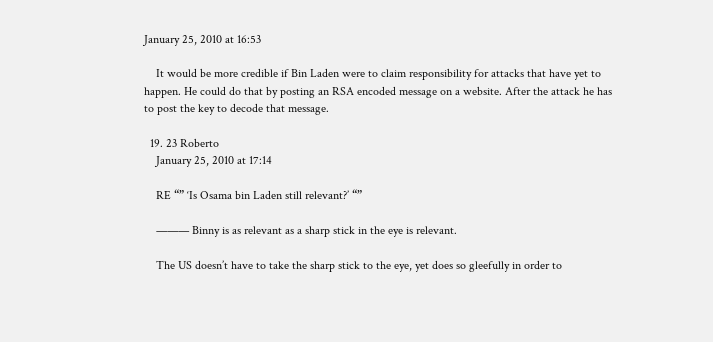January 25, 2010 at 16:53

    It would be more credible if Bin Laden were to claim responsibility for attacks that have yet to happen. He could do that by posting an RSA encoded message on a website. After the attack he has to post the key to decode that message.

  19. 23 Roberto
    January 25, 2010 at 17:14

    RE “” ‘Is Osama bin Laden still relevant?’ “”

    ——— Binny is as relevant as a sharp stick in the eye is relevant.

    The US doesn’t have to take the sharp stick to the eye, yet does so gleefully in order to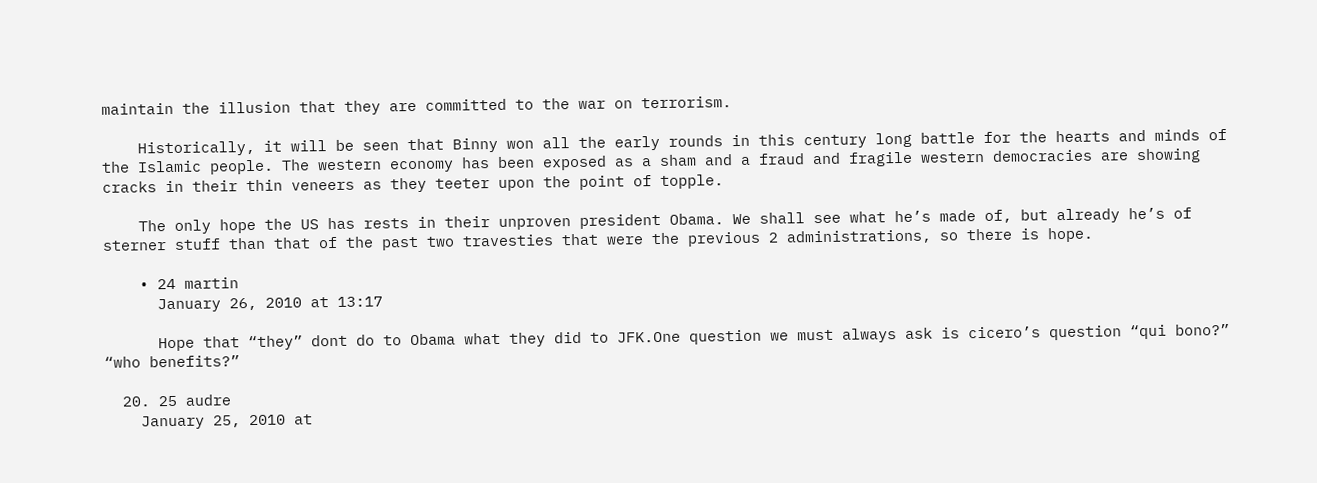maintain the illusion that they are committed to the war on terrorism.

    Historically, it will be seen that Binny won all the early rounds in this century long battle for the hearts and minds of the Islamic people. The western economy has been exposed as a sham and a fraud and fragile western democracies are showing cracks in their thin veneers as they teeter upon the point of topple.

    The only hope the US has rests in their unproven president Obama. We shall see what he’s made of, but already he’s of sterner stuff than that of the past two travesties that were the previous 2 administrations, so there is hope.

    • 24 martin
      January 26, 2010 at 13:17

      Hope that “they” dont do to Obama what they did to JFK.One question we must always ask is cicero’s question “qui bono?” “who benefits?”

  20. 25 audre
    January 25, 2010 at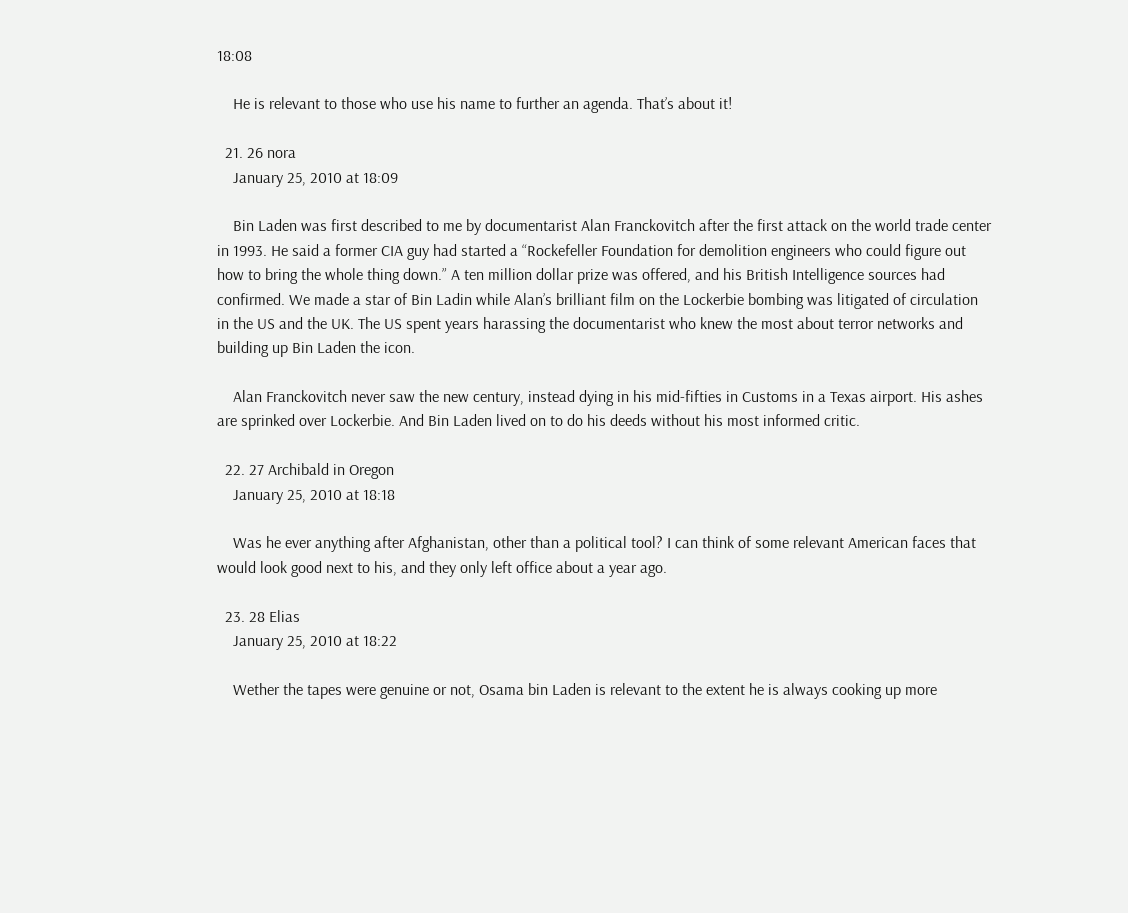18:08

    He is relevant to those who use his name to further an agenda. That’s about it!

  21. 26 nora
    January 25, 2010 at 18:09

    Bin Laden was first described to me by documentarist Alan Franckovitch after the first attack on the world trade center in 1993. He said a former CIA guy had started a “Rockefeller Foundation for demolition engineers who could figure out how to bring the whole thing down.” A ten million dollar prize was offered, and his British Intelligence sources had confirmed. We made a star of Bin Ladin while Alan’s brilliant film on the Lockerbie bombing was litigated of circulation in the US and the UK. The US spent years harassing the documentarist who knew the most about terror networks and building up Bin Laden the icon.

    Alan Franckovitch never saw the new century, instead dying in his mid-fifties in Customs in a Texas airport. His ashes are sprinked over Lockerbie. And Bin Laden lived on to do his deeds without his most informed critic.

  22. 27 Archibald in Oregon
    January 25, 2010 at 18:18

    Was he ever anything after Afghanistan, other than a political tool? I can think of some relevant American faces that would look good next to his, and they only left office about a year ago.

  23. 28 Elias
    January 25, 2010 at 18:22

    Wether the tapes were genuine or not, Osama bin Laden is relevant to the extent he is always cooking up more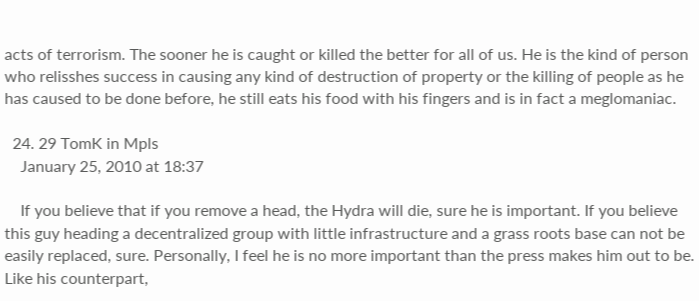acts of terrorism. The sooner he is caught or killed the better for all of us. He is the kind of person who relisshes success in causing any kind of destruction of property or the killing of people as he has caused to be done before, he still eats his food with his fingers and is in fact a meglomaniac.

  24. 29 TomK in Mpls
    January 25, 2010 at 18:37

    If you believe that if you remove a head, the Hydra will die, sure he is important. If you believe this guy heading a decentralized group with little infrastructure and a grass roots base can not be easily replaced, sure. Personally, I feel he is no more important than the press makes him out to be. Like his counterpart,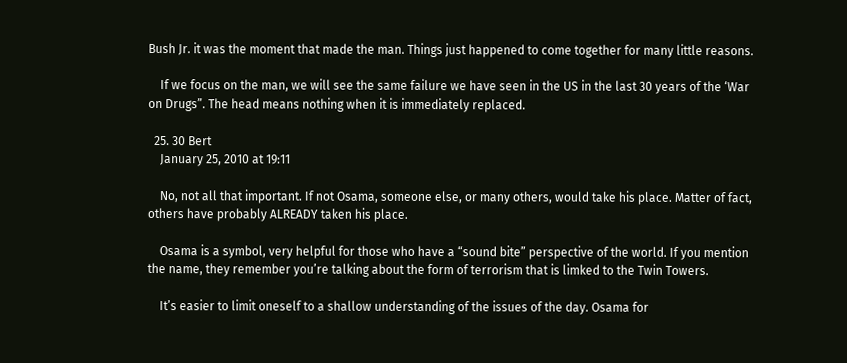Bush Jr. it was the moment that made the man. Things just happened to come together for many little reasons.

    If we focus on the man, we will see the same failure we have seen in the US in the last 30 years of the ‘War on Drugs”. The head means nothing when it is immediately replaced.

  25. 30 Bert
    January 25, 2010 at 19:11

    No, not all that important. If not Osama, someone else, or many others, would take his place. Matter of fact, others have probably ALREADY taken his place.

    Osama is a symbol, very helpful for those who have a “sound bite” perspective of the world. If you mention the name, they remember you’re talking about the form of terrorism that is limked to the Twin Towers.

    It’s easier to limit oneself to a shallow understanding of the issues of the day. Osama for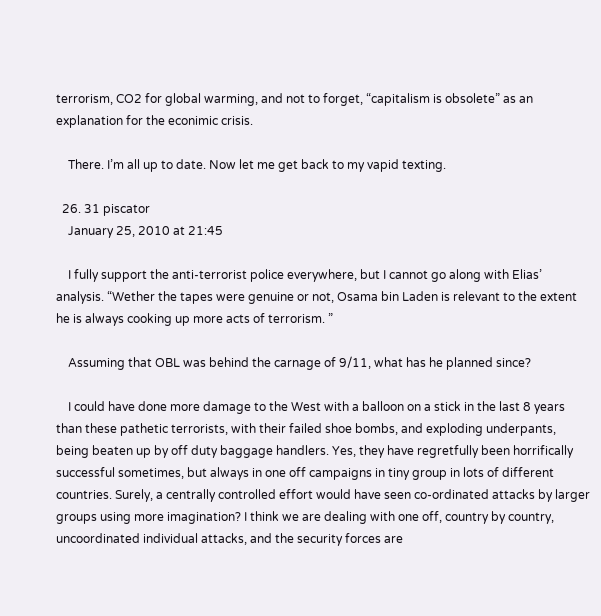terrorism, CO2 for global warming, and not to forget, “capitalism is obsolete” as an explanation for the econimic crisis.

    There. I’m all up to date. Now let me get back to my vapid texting.

  26. 31 piscator
    January 25, 2010 at 21:45

    I fully support the anti-terrorist police everywhere, but I cannot go along with Elias’ analysis. “Wether the tapes were genuine or not, Osama bin Laden is relevant to the extent he is always cooking up more acts of terrorism. ”

    Assuming that OBL was behind the carnage of 9/11, what has he planned since?

    I could have done more damage to the West with a balloon on a stick in the last 8 years than these pathetic terrorists, with their failed shoe bombs, and exploding underpants, being beaten up by off duty baggage handlers. Yes, they have regretfully been horrifically successful sometimes, but always in one off campaigns in tiny group in lots of different countries. Surely, a centrally controlled effort would have seen co-ordinated attacks by larger groups using more imagination? I think we are dealing with one off, country by country, uncoordinated individual attacks, and the security forces are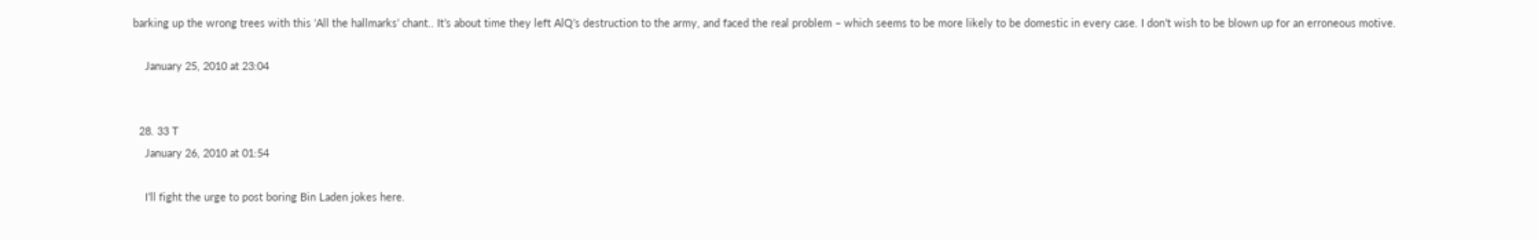barking up the wrong trees with this ‘All the hallmarks’ chant.. It’s about time they left AlQ’s destruction to the army, and faced the real problem – which seems to be more likely to be domestic in every case. I don’t wish to be blown up for an erroneous motive.

    January 25, 2010 at 23:04


  28. 33 T
    January 26, 2010 at 01:54

    I’ll fight the urge to post boring Bin Laden jokes here.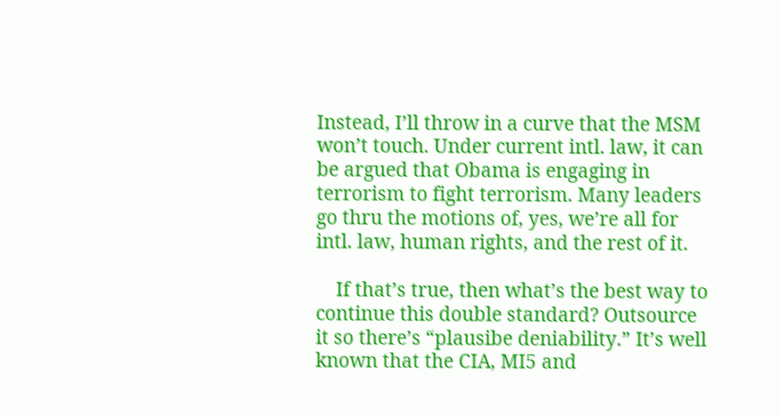Instead, I’ll throw in a curve that the MSM won’t touch. Under current intl. law, it can be argued that Obama is engaging in terrorism to fight terrorism. Many leaders go thru the motions of, yes, we’re all for intl. law, human rights, and the rest of it.

    If that’s true, then what’s the best way to continue this double standard? Outsource it so there’s “plausibe deniability.” It’s well known that the CIA, MI5 and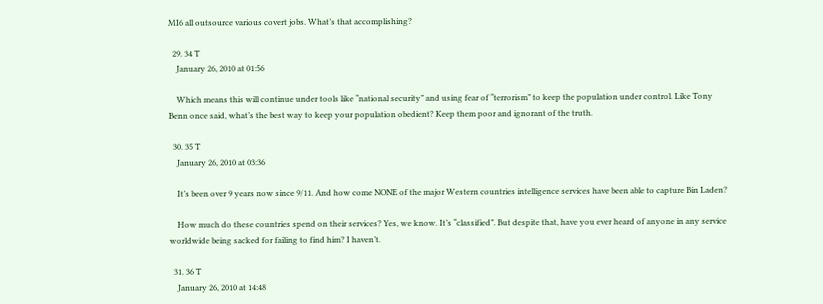MI6 all outsource various covert jobs. What’s that accomplishing?

  29. 34 T
    January 26, 2010 at 01:56

    Which means this will continue under tools like “national security” and using fear of “terrorism” to keep the population under control. Like Tony Benn once said, what’s the best way to keep your population obedient? Keep them poor and ignorant of the truth.

  30. 35 T
    January 26, 2010 at 03:36

    It’s been over 9 years now since 9/11. And how come NONE of the major Western countries intelligence services have been able to capture Bin Laden?

    How much do these countries spend on their services? Yes, we know. It’s “classified”. But despite that, have you ever heard of anyone in any service worldwide being sacked for failing to find him? I haven’t.

  31. 36 T
    January 26, 2010 at 14:48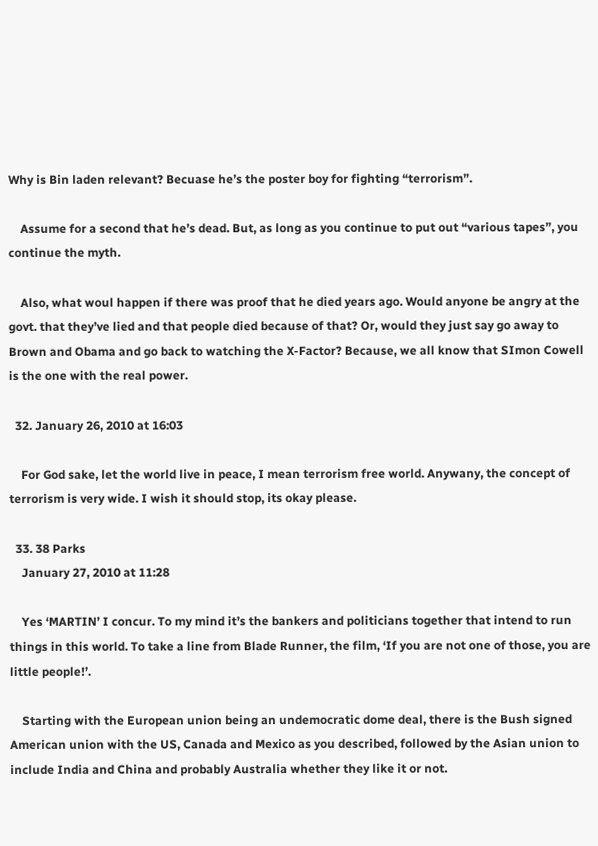Why is Bin laden relevant? Becuase he’s the poster boy for fighting “terrorism”.

    Assume for a second that he’s dead. But, as long as you continue to put out “various tapes”, you continue the myth.

    Also, what woul happen if there was proof that he died years ago. Would anyone be angry at the govt. that they’ve lied and that people died because of that? Or, would they just say go away to Brown and Obama and go back to watching the X-Factor? Because, we all know that SImon Cowell is the one with the real power.

  32. January 26, 2010 at 16:03

    For God sake, let the world live in peace, I mean terrorism free world. Anywany, the concept of terrorism is very wide. I wish it should stop, its okay please.

  33. 38 Parks
    January 27, 2010 at 11:28

    Yes ‘MARTIN’ I concur. To my mind it’s the bankers and politicians together that intend to run things in this world. To take a line from Blade Runner, the film, ‘If you are not one of those, you are little people!’.

    Starting with the European union being an undemocratic dome deal, there is the Bush signed American union with the US, Canada and Mexico as you described, followed by the Asian union to include India and China and probably Australia whether they like it or not.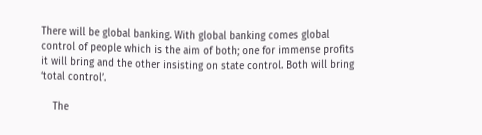There will be global banking. With global banking comes global control of people which is the aim of both; one for immense profits it will bring and the other insisting on state control. Both will bring ‘total control’.

    The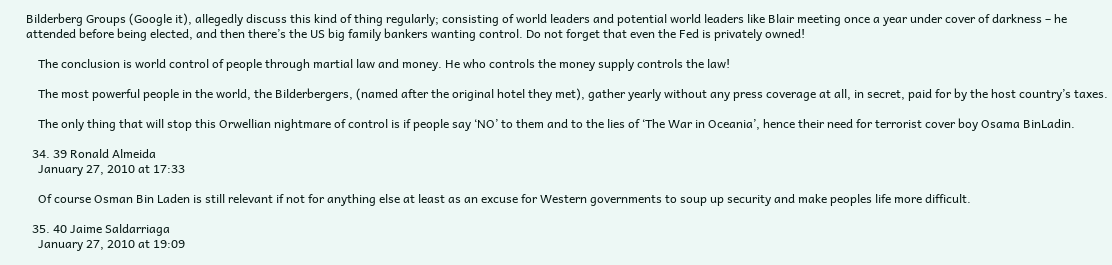Bilderberg Groups (Google it), allegedly discuss this kind of thing regularly; consisting of world leaders and potential world leaders like Blair meeting once a year under cover of darkness – he attended before being elected, and then there’s the US big family bankers wanting control. Do not forget that even the Fed is privately owned!

    The conclusion is world control of people through martial law and money. He who controls the money supply controls the law!

    The most powerful people in the world, the Bilderbergers, (named after the original hotel they met), gather yearly without any press coverage at all, in secret, paid for by the host country’s taxes.

    The only thing that will stop this Orwellian nightmare of control is if people say ‘NO’ to them and to the lies of ‘The War in Oceania’, hence their need for terrorist cover boy Osama BinLadin.

  34. 39 Ronald Almeida
    January 27, 2010 at 17:33

    Of course Osman Bin Laden is still relevant if not for anything else at least as an excuse for Western governments to soup up security and make peoples life more difficult.

  35. 40 Jaime Saldarriaga
    January 27, 2010 at 19:09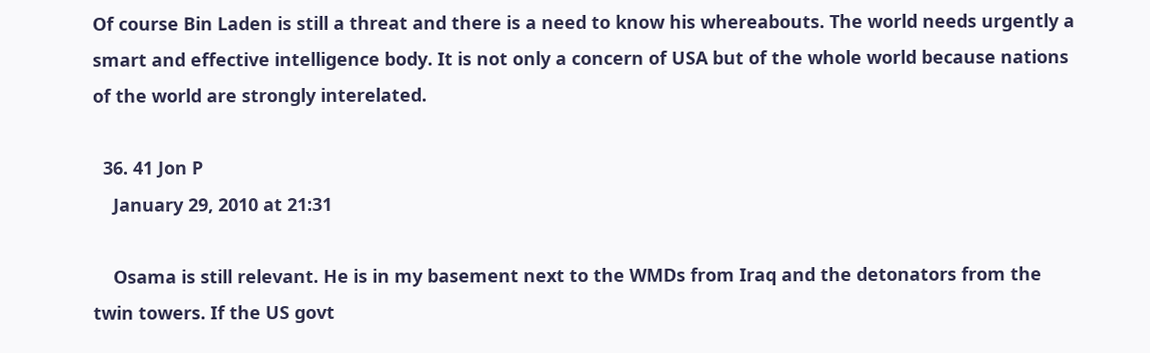Of course Bin Laden is still a threat and there is a need to know his whereabouts. The world needs urgently a smart and effective intelligence body. It is not only a concern of USA but of the whole world because nations of the world are strongly interelated.

  36. 41 Jon P
    January 29, 2010 at 21:31

    Osama is still relevant. He is in my basement next to the WMDs from Iraq and the detonators from the twin towers. If the US govt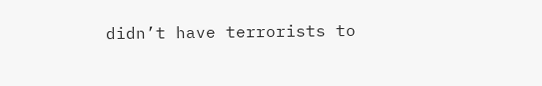didn’t have terrorists to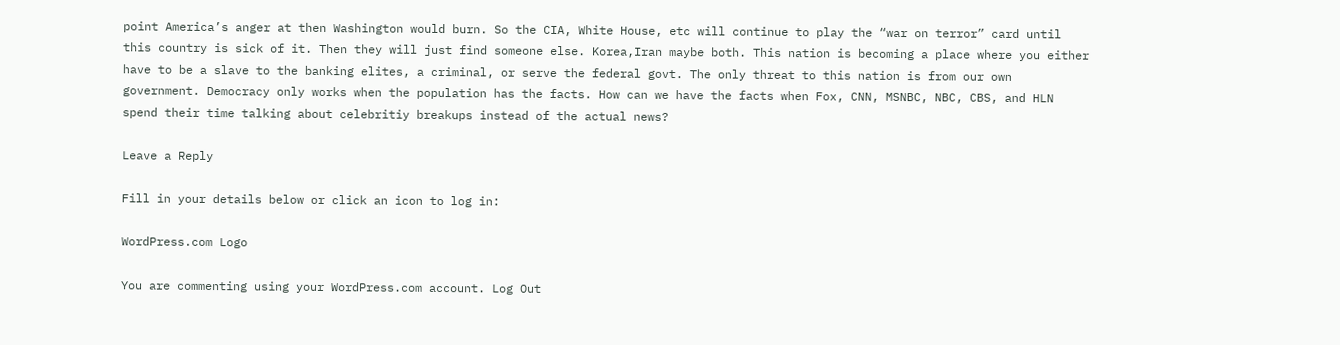point America’s anger at then Washington would burn. So the CIA, White House, etc will continue to play the “war on terror” card until this country is sick of it. Then they will just find someone else. Korea,Iran maybe both. This nation is becoming a place where you either have to be a slave to the banking elites, a criminal, or serve the federal govt. The only threat to this nation is from our own government. Democracy only works when the population has the facts. How can we have the facts when Fox, CNN, MSNBC, NBC, CBS, and HLN spend their time talking about celebritiy breakups instead of the actual news?

Leave a Reply

Fill in your details below or click an icon to log in:

WordPress.com Logo

You are commenting using your WordPress.com account. Log Out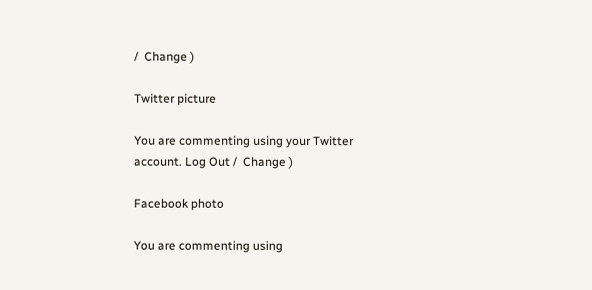/  Change )

Twitter picture

You are commenting using your Twitter account. Log Out /  Change )

Facebook photo

You are commenting using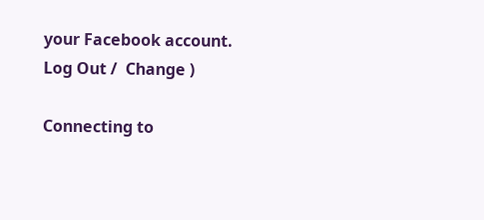your Facebook account. Log Out /  Change )

Connecting to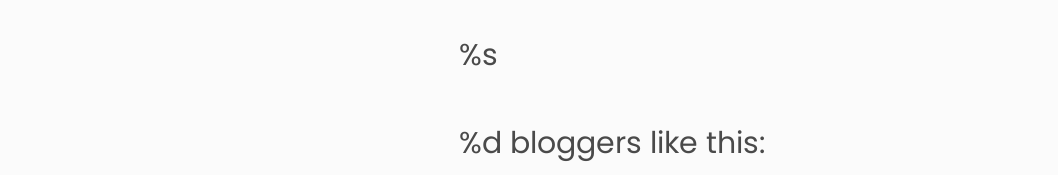%s

%d bloggers like this: